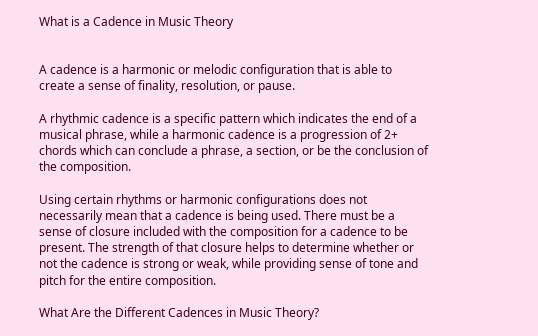What is a Cadence in Music Theory


A cadence is a harmonic or melodic configuration that is able to create a sense of finality, resolution, or pause.

A rhythmic cadence is a specific pattern which indicates the end of a musical phrase, while a harmonic cadence is a progression of 2+ chords which can conclude a phrase, a section, or be the conclusion of the composition.

Using certain rhythms or harmonic configurations does not necessarily mean that a cadence is being used. There must be a sense of closure included with the composition for a cadence to be present. The strength of that closure helps to determine whether or not the cadence is strong or weak, while providing sense of tone and pitch for the entire composition.

What Are the Different Cadences in Music Theory?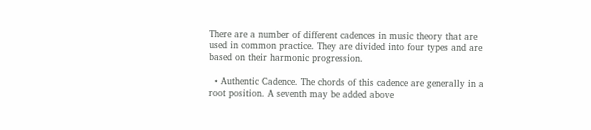There are a number of different cadences in music theory that are used in common practice. They are divided into four types and are based on their harmonic progression.

  • Authentic Cadence. The chords of this cadence are generally in a root position. A seventh may be added above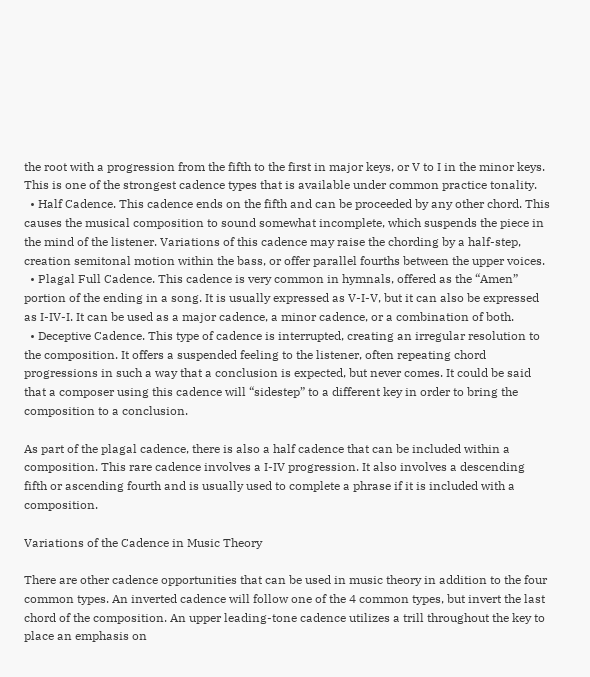the root with a progression from the fifth to the first in major keys, or V to I in the minor keys. This is one of the strongest cadence types that is available under common practice tonality.
  • Half Cadence. This cadence ends on the fifth and can be proceeded by any other chord. This causes the musical composition to sound somewhat incomplete, which suspends the piece in the mind of the listener. Variations of this cadence may raise the chording by a half-step, creation semitonal motion within the bass, or offer parallel fourths between the upper voices.
  • Plagal Full Cadence. This cadence is very common in hymnals, offered as the “Amen” portion of the ending in a song. It is usually expressed as V-I-V, but it can also be expressed as I-IV-I. It can be used as a major cadence, a minor cadence, or a combination of both.
  • Deceptive Cadence. This type of cadence is interrupted, creating an irregular resolution to the composition. It offers a suspended feeling to the listener, often repeating chord progressions in such a way that a conclusion is expected, but never comes. It could be said that a composer using this cadence will “sidestep” to a different key in order to bring the composition to a conclusion.

As part of the plagal cadence, there is also a half cadence that can be included within a composition. This rare cadence involves a I-IV progression. It also involves a descending fifth or ascending fourth and is usually used to complete a phrase if it is included with a composition.

Variations of the Cadence in Music Theory

There are other cadence opportunities that can be used in music theory in addition to the four common types. An inverted cadence will follow one of the 4 common types, but invert the last chord of the composition. An upper leading-tone cadence utilizes a trill throughout the key to place an emphasis on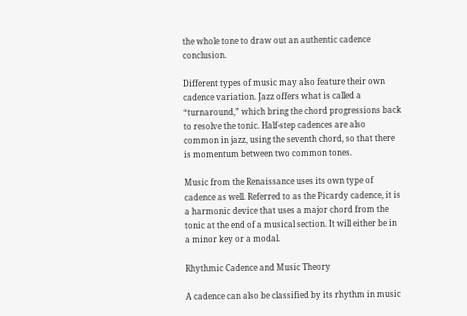the whole tone to draw out an authentic cadence conclusion.

Different types of music may also feature their own cadence variation. Jazz offers what is called a “turnaround,” which bring the chord progressions back to resolve the tonic. Half-step cadences are also common in jazz, using the seventh chord, so that there is momentum between two common tones.

Music from the Renaissance uses its own type of cadence as well. Referred to as the Picardy cadence, it is a harmonic device that uses a major chord from the tonic at the end of a musical section. It will either be in a minor key or a modal.

Rhythmic Cadence and Music Theory

A cadence can also be classified by its rhythm in music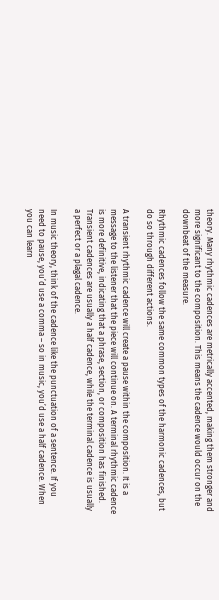theory. Many rhythmic cadences are metrically accented, making them stronger and more significant to the composition. This means the cadence would occur on the downbeat of the measure.

Rhythmic cadences follow the same common types of the harmonic cadences, but do so through different actions.

A transient rhythmic cadence will create a pause within the composition. It is a message to the listener that the piece will continue on. A terminal rhythmic cadence is more definitive, indicating that a phrase, section, or composition has finished. Transient cadences are usually a half cadence, while the terminal cadence is usually a perfect or a plagal cadence.

In music theory, think of the cadence like the punctuation of a sentence. If you need to pause, you’d use a comma – so in music, you’d use a half cadence. When you can learn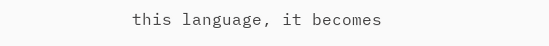this language, it becomes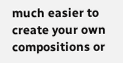much easier to create your own compositions or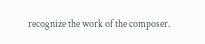recognize the work of the composer.